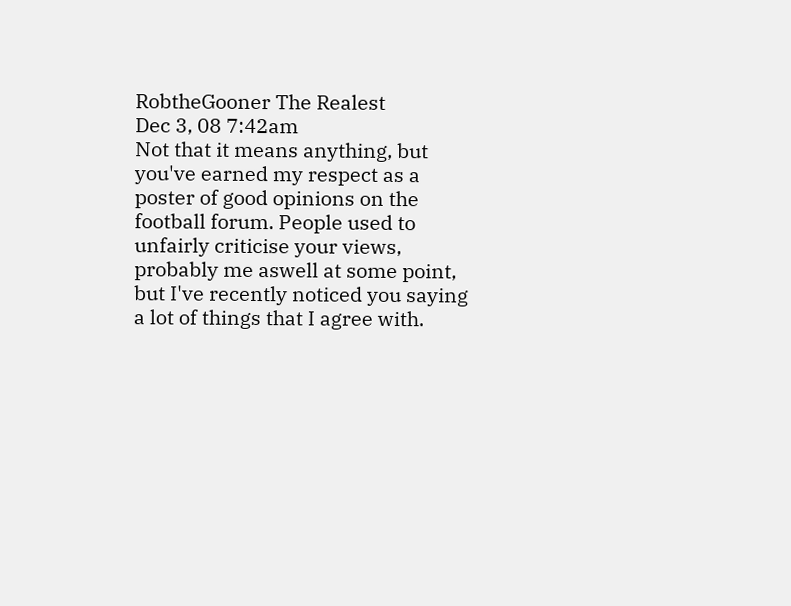RobtheGooner The Realest
Dec 3, 08 7:42am
Not that it means anything, but you've earned my respect as a poster of good opinions on the football forum. People used to unfairly criticise your views, probably me aswell at some point, but I've recently noticed you saying a lot of things that I agree with.